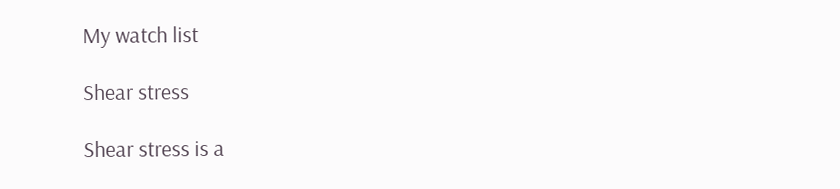My watch list

Shear stress

Shear stress is a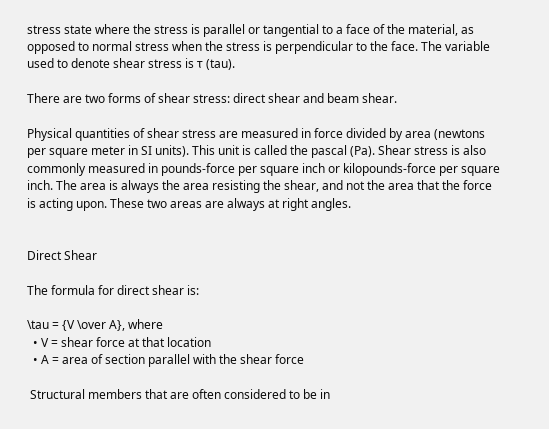stress state where the stress is parallel or tangential to a face of the material, as opposed to normal stress when the stress is perpendicular to the face. The variable used to denote shear stress is τ (tau).

There are two forms of shear stress: direct shear and beam shear.

Physical quantities of shear stress are measured in force divided by area (newtons per square meter in SI units). This unit is called the pascal (Pa). Shear stress is also commonly measured in pounds-force per square inch or kilopounds-force per square inch. The area is always the area resisting the shear, and not the area that the force is acting upon. These two areas are always at right angles.


Direct Shear

The formula for direct shear is:

\tau = {V \over A}, where
  • V = shear force at that location
  • A = area of section parallel with the shear force

 Structural members that are often considered to be in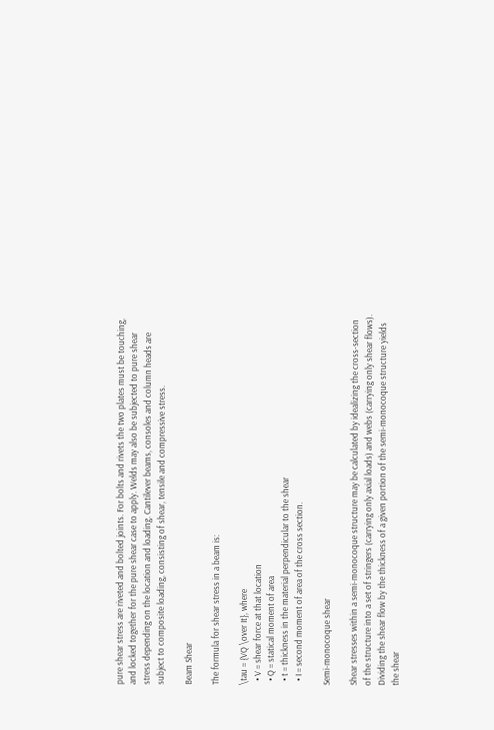pure shear stress are riveted and bolted joints. For bolts and rivets the two plates must be touching, and locked together for the pure shear case to apply. Welds may also be subjected to pure shear stress depending on the location and loading. Cantilever beams, consoles and column heads are subject to composite loading, consisting of shear, tensile and compressive stress.

Beam Shear

The formula for shear stress in a beam is:

\tau = {VQ \over It}, where
  • V = shear force at that location
  • Q = statical moment of area
  • t = thickness in the material perpendicular to the shear
  • I = second moment of area of the cross section.

Semi-monocoque shear

Shear stresses within a semi-monocoque structure may be calculated by idealizing the cross-section of the structure into a set of stringers (carrying only axial loads) and webs (carrying only shear flows). Dividing the shear flow by the thickness of a given portion of the semi-monocoque structure yields the shear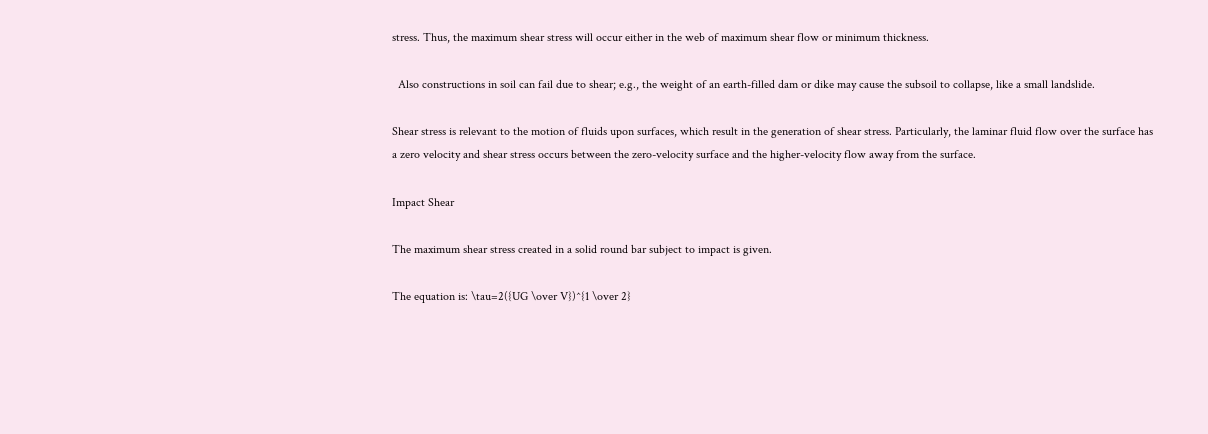stress. Thus, the maximum shear stress will occur either in the web of maximum shear flow or minimum thickness.

  Also constructions in soil can fail due to shear; e.g., the weight of an earth-filled dam or dike may cause the subsoil to collapse, like a small landslide.

Shear stress is relevant to the motion of fluids upon surfaces, which result in the generation of shear stress. Particularly, the laminar fluid flow over the surface has a zero velocity and shear stress occurs between the zero-velocity surface and the higher-velocity flow away from the surface.

Impact Shear

The maximum shear stress created in a solid round bar subject to impact is given.

The equation is: \tau=2({UG \over V})^{1 \over 2}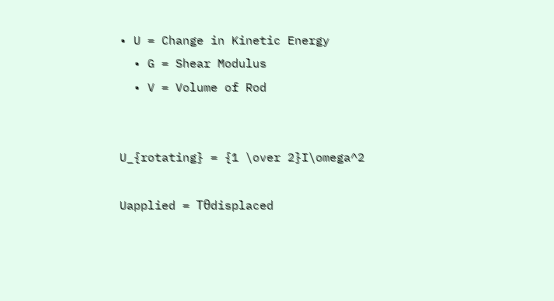• U = Change in Kinetic Energy
  • G = Shear Modulus
  • V = Volume of Rod


U_{rotating} = {1 \over 2}I\omega^2

Uapplied = Tθdisplaced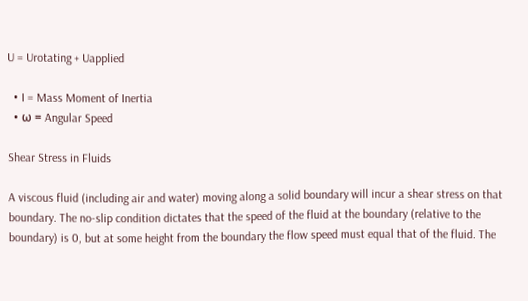U = Urotating + Uapplied

  • I = Mass Moment of Inertia
  • ω = Angular Speed

Shear Stress in Fluids

A viscous fluid (including air and water) moving along a solid boundary will incur a shear stress on that boundary. The no-slip condition dictates that the speed of the fluid at the boundary (relative to the boundary) is 0, but at some height from the boundary the flow speed must equal that of the fluid. The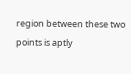region between these two points is aptly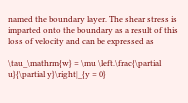named the boundary layer. The shear stress is imparted onto the boundary as a result of this loss of velocity and can be expressed as

\tau_\mathrm{w} = \mu \left.\frac{\partial u}{\partial y}\right|_{y = 0}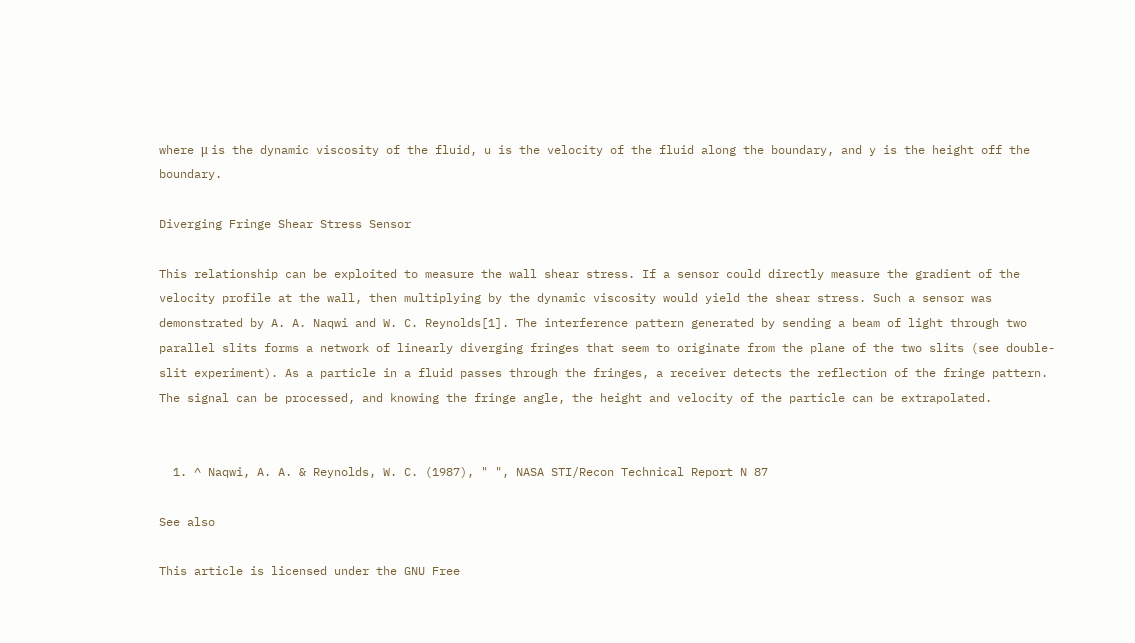where μ is the dynamic viscosity of the fluid, u is the velocity of the fluid along the boundary, and y is the height off the boundary.

Diverging Fringe Shear Stress Sensor

This relationship can be exploited to measure the wall shear stress. If a sensor could directly measure the gradient of the velocity profile at the wall, then multiplying by the dynamic viscosity would yield the shear stress. Such a sensor was demonstrated by A. A. Naqwi and W. C. Reynolds[1]. The interference pattern generated by sending a beam of light through two parallel slits forms a network of linearly diverging fringes that seem to originate from the plane of the two slits (see double-slit experiment). As a particle in a fluid passes through the fringes, a receiver detects the reflection of the fringe pattern. The signal can be processed, and knowing the fringe angle, the height and velocity of the particle can be extrapolated.


  1. ^ Naqwi, A. A. & Reynolds, W. C. (1987), " ", NASA STI/Recon Technical Report N 87

See also

This article is licensed under the GNU Free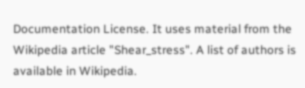Documentation License. It uses material from the Wikipedia article "Shear_stress". A list of authors is available in Wikipedia.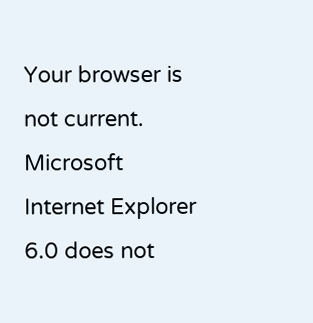Your browser is not current. Microsoft Internet Explorer 6.0 does not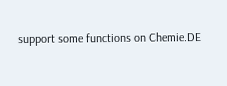support some functions on Chemie.DE